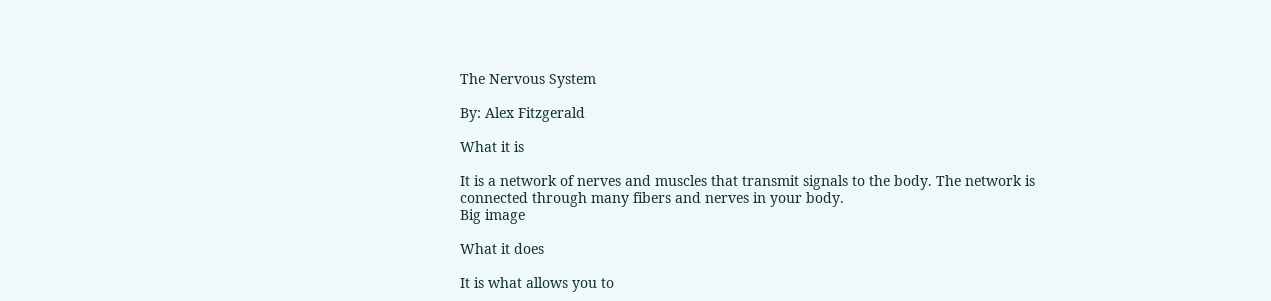The Nervous System

By: Alex Fitzgerald

What it is

It is a network of nerves and muscles that transmit signals to the body. The network is connected through many fibers and nerves in your body.
Big image

What it does

It is what allows you to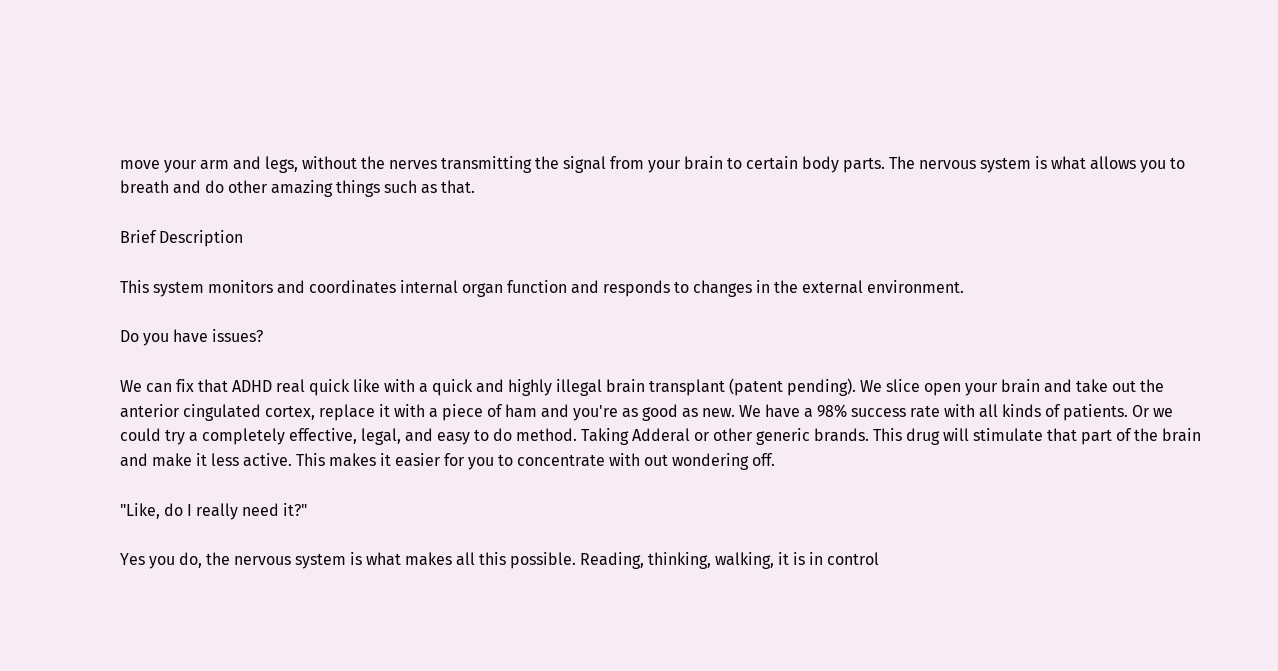move your arm and legs, without the nerves transmitting the signal from your brain to certain body parts. The nervous system is what allows you to breath and do other amazing things such as that.

Brief Description

This system monitors and coordinates internal organ function and responds to changes in the external environment.

Do you have issues?

We can fix that ADHD real quick like with a quick and highly illegal brain transplant (patent pending). We slice open your brain and take out the anterior cingulated cortex, replace it with a piece of ham and you're as good as new. We have a 98% success rate with all kinds of patients. Or we could try a completely effective, legal, and easy to do method. Taking Adderal or other generic brands. This drug will stimulate that part of the brain and make it less active. This makes it easier for you to concentrate with out wondering off.

"Like, do I really need it?"

Yes you do, the nervous system is what makes all this possible. Reading, thinking, walking, it is in control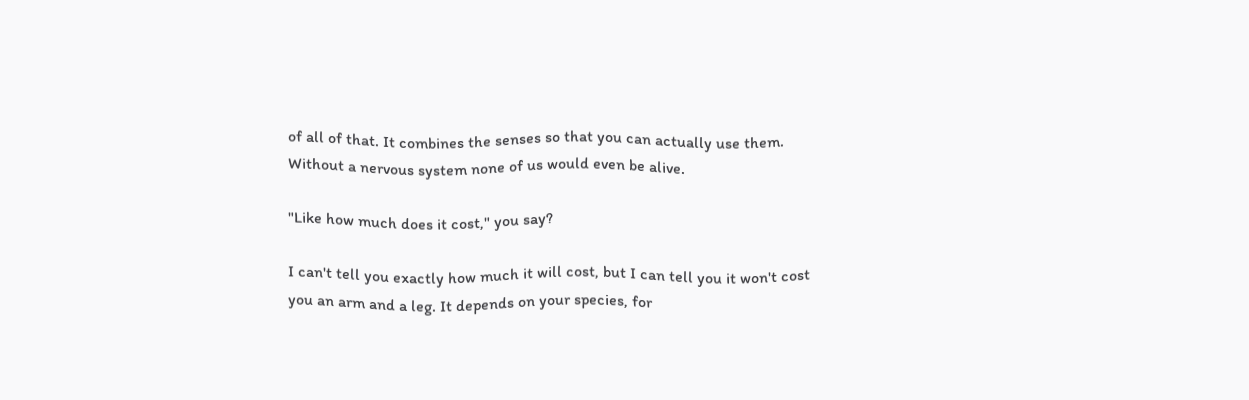of all of that. It combines the senses so that you can actually use them. Without a nervous system none of us would even be alive.

"Like how much does it cost," you say?

I can't tell you exactly how much it will cost, but I can tell you it won't cost you an arm and a leg. It depends on your species, for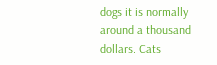dogs it is normally around a thousand dollars. Cats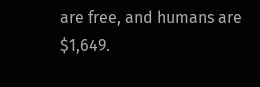are free, and humans are $1,649.